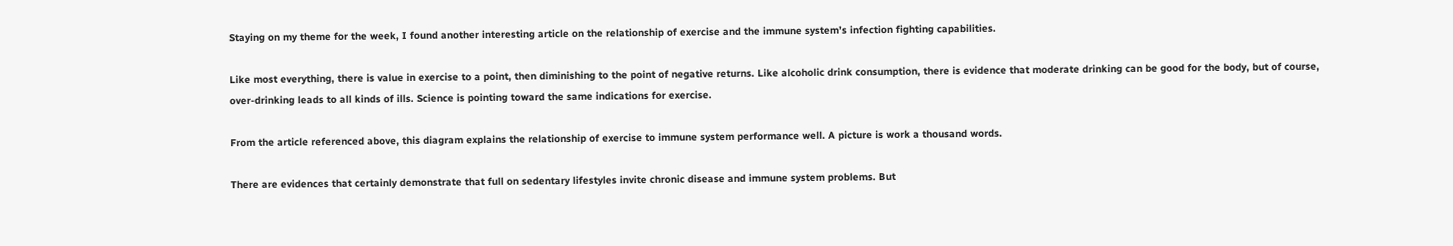Staying on my theme for the week, I found another interesting article on the relationship of exercise and the immune system’s infection fighting capabilities.

Like most everything, there is value in exercise to a point, then diminishing to the point of negative returns. Like alcoholic drink consumption, there is evidence that moderate drinking can be good for the body, but of course, over-drinking leads to all kinds of ills. Science is pointing toward the same indications for exercise.

From the article referenced above, this diagram explains the relationship of exercise to immune system performance well. A picture is work a thousand words.

There are evidences that certainly demonstrate that full on sedentary lifestyles invite chronic disease and immune system problems. But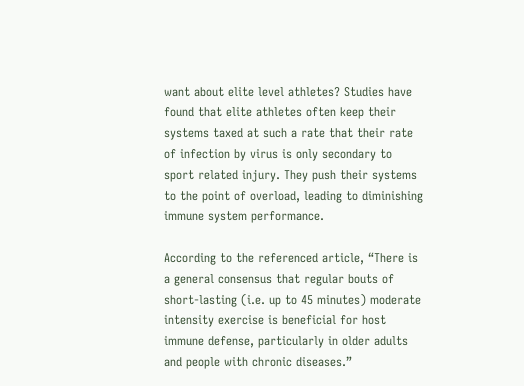want about elite level athletes? Studies have found that elite athletes often keep their systems taxed at such a rate that their rate of infection by virus is only secondary to sport related injury. They push their systems to the point of overload, leading to diminishing immune system performance.

According to the referenced article, “There is a general consensus that regular bouts of short-lasting (i.e. up to 45 minutes) moderate intensity exercise is beneficial for host immune defense, particularly in older adults and people with chronic diseases.”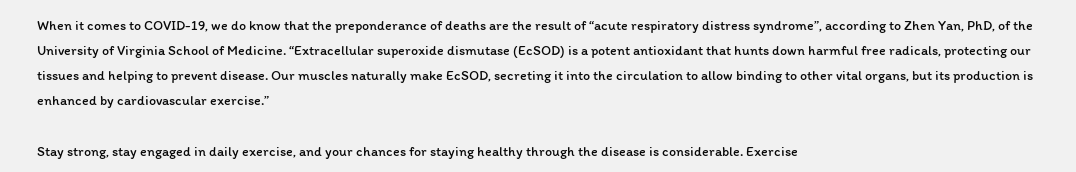When it comes to COVID-19, we do know that the preponderance of deaths are the result of “acute respiratory distress syndrome”, according to Zhen Yan, PhD, of the University of Virginia School of Medicine. “Extracellular superoxide dismutase (EcSOD) is a potent antioxidant that hunts down harmful free radicals, protecting our tissues and helping to prevent disease. Our muscles naturally make EcSOD, secreting it into the circulation to allow binding to other vital organs, but its production is enhanced by cardiovascular exercise.”

Stay strong, stay engaged in daily exercise, and your chances for staying healthy through the disease is considerable. Exercise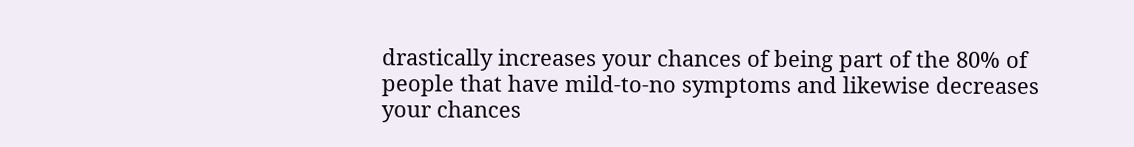drastically increases your chances of being part of the 80% of people that have mild-to-no symptoms and likewise decreases your chances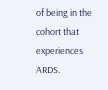of being in the cohort that experiences ARDS.